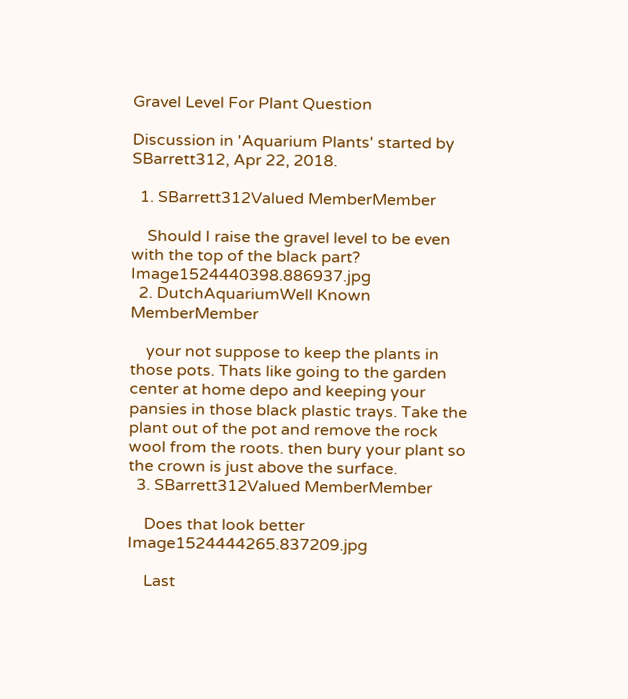Gravel Level For Plant Question

Discussion in 'Aquarium Plants' started by SBarrett312, Apr 22, 2018.

  1. SBarrett312Valued MemberMember

    Should I raise the gravel level to be even with the top of the black part? Image1524440398.886937.jpg
  2. DutchAquariumWell Known MemberMember

    your not suppose to keep the plants in those pots. Thats like going to the garden center at home depo and keeping your pansies in those black plastic trays. Take the plant out of the pot and remove the rock wool from the roots. then bury your plant so the crown is just above the surface.
  3. SBarrett312Valued MemberMember

    Does that look better Image1524444265.837209.jpg

    Last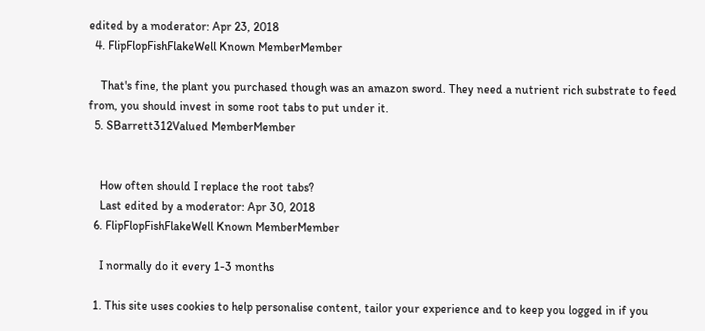edited by a moderator: Apr 23, 2018
  4. FlipFlopFishFlakeWell Known MemberMember

    That's fine, the plant you purchased though was an amazon sword. They need a nutrient rich substrate to feed from, you should invest in some root tabs to put under it.
  5. SBarrett312Valued MemberMember


    How often should I replace the root tabs?
    Last edited by a moderator: Apr 30, 2018
  6. FlipFlopFishFlakeWell Known MemberMember

    I normally do it every 1-3 months

  1. This site uses cookies to help personalise content, tailor your experience and to keep you logged in if you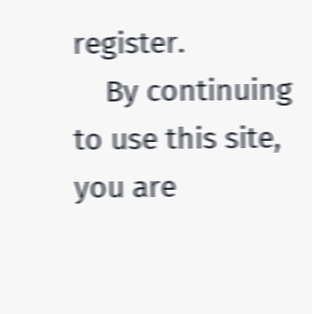register.
    By continuing to use this site, you are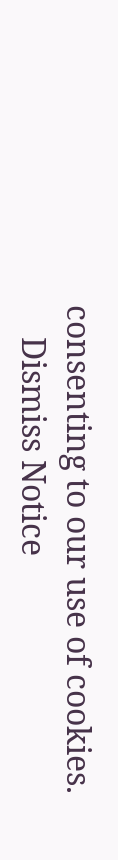consenting to our use of cookies.
    Dismiss Notice